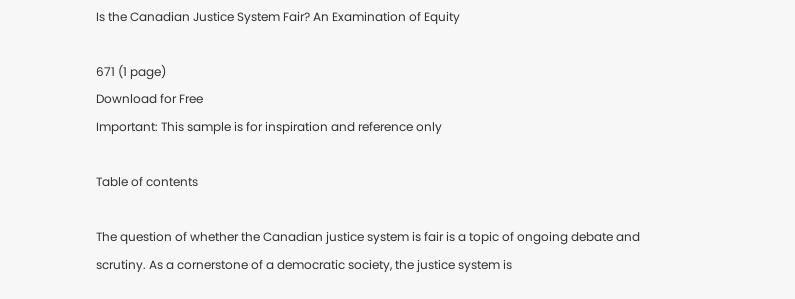Is the Canadian Justice System Fair? An Examination of Equity

671 (1 page)
Download for Free
Important: This sample is for inspiration and reference only

Table of contents

The question of whether the Canadian justice system is fair is a topic of ongoing debate and scrutiny. As a cornerstone of a democratic society, the justice system is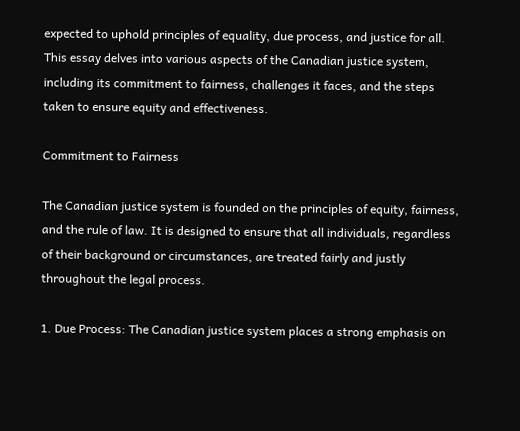expected to uphold principles of equality, due process, and justice for all. This essay delves into various aspects of the Canadian justice system, including its commitment to fairness, challenges it faces, and the steps taken to ensure equity and effectiveness.

Commitment to Fairness

The Canadian justice system is founded on the principles of equity, fairness, and the rule of law. It is designed to ensure that all individuals, regardless of their background or circumstances, are treated fairly and justly throughout the legal process.

1. Due Process: The Canadian justice system places a strong emphasis on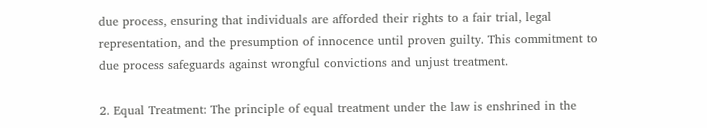due process, ensuring that individuals are afforded their rights to a fair trial, legal representation, and the presumption of innocence until proven guilty. This commitment to due process safeguards against wrongful convictions and unjust treatment.

2. Equal Treatment: The principle of equal treatment under the law is enshrined in the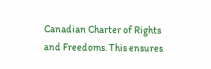Canadian Charter of Rights and Freedoms. This ensures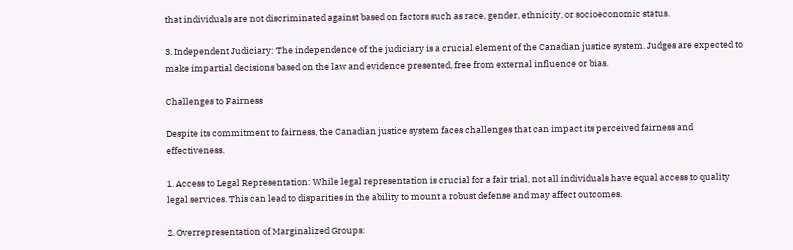that individuals are not discriminated against based on factors such as race, gender, ethnicity, or socioeconomic status.

3. Independent Judiciary: The independence of the judiciary is a crucial element of the Canadian justice system. Judges are expected to make impartial decisions based on the law and evidence presented, free from external influence or bias.

Challenges to Fairness

Despite its commitment to fairness, the Canadian justice system faces challenges that can impact its perceived fairness and effectiveness.

1. Access to Legal Representation: While legal representation is crucial for a fair trial, not all individuals have equal access to quality legal services. This can lead to disparities in the ability to mount a robust defense and may affect outcomes.

2. Overrepresentation of Marginalized Groups: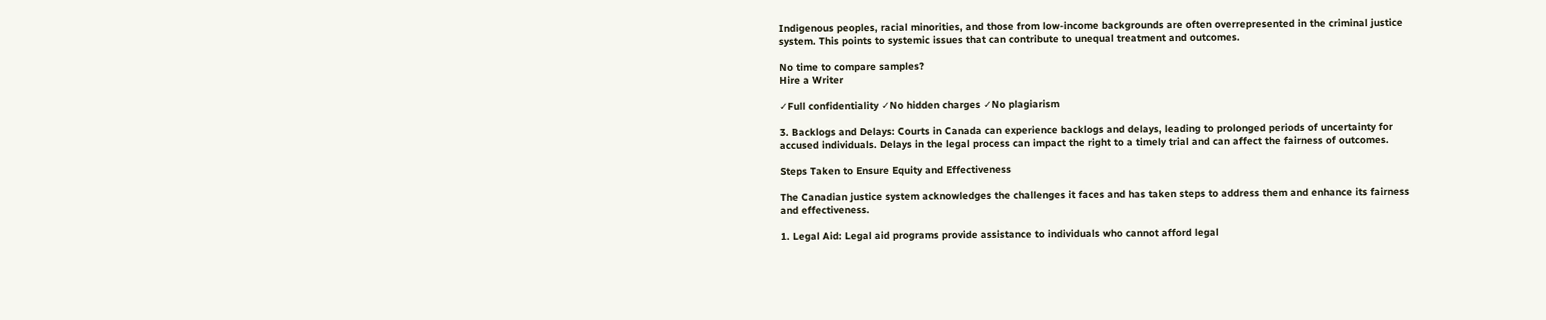Indigenous peoples, racial minorities, and those from low-income backgrounds are often overrepresented in the criminal justice system. This points to systemic issues that can contribute to unequal treatment and outcomes.

No time to compare samples?
Hire a Writer

✓Full confidentiality ✓No hidden charges ✓No plagiarism

3. Backlogs and Delays: Courts in Canada can experience backlogs and delays, leading to prolonged periods of uncertainty for accused individuals. Delays in the legal process can impact the right to a timely trial and can affect the fairness of outcomes.

Steps Taken to Ensure Equity and Effectiveness

The Canadian justice system acknowledges the challenges it faces and has taken steps to address them and enhance its fairness and effectiveness.

1. Legal Aid: Legal aid programs provide assistance to individuals who cannot afford legal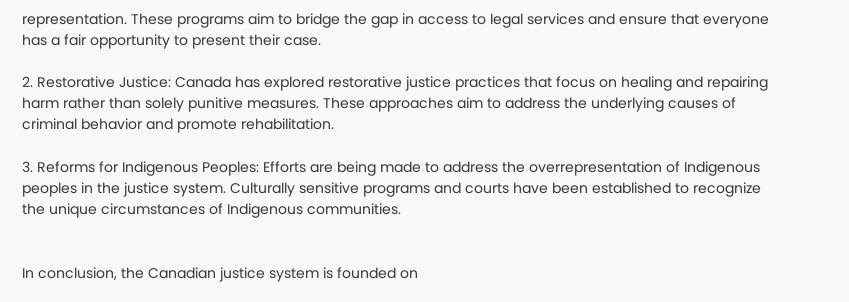representation. These programs aim to bridge the gap in access to legal services and ensure that everyone has a fair opportunity to present their case.

2. Restorative Justice: Canada has explored restorative justice practices that focus on healing and repairing harm rather than solely punitive measures. These approaches aim to address the underlying causes of criminal behavior and promote rehabilitation.

3. Reforms for Indigenous Peoples: Efforts are being made to address the overrepresentation of Indigenous peoples in the justice system. Culturally sensitive programs and courts have been established to recognize the unique circumstances of Indigenous communities.


In conclusion, the Canadian justice system is founded on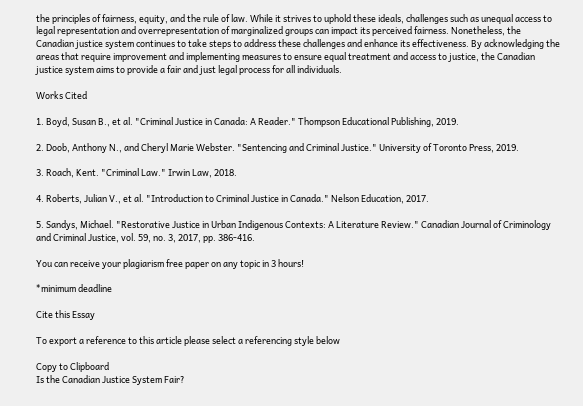the principles of fairness, equity, and the rule of law. While it strives to uphold these ideals, challenges such as unequal access to legal representation and overrepresentation of marginalized groups can impact its perceived fairness. Nonetheless, the Canadian justice system continues to take steps to address these challenges and enhance its effectiveness. By acknowledging the areas that require improvement and implementing measures to ensure equal treatment and access to justice, the Canadian justice system aims to provide a fair and just legal process for all individuals.

Works Cited

1. Boyd, Susan B., et al. "Criminal Justice in Canada: A Reader." Thompson Educational Publishing, 2019.

2. Doob, Anthony N., and Cheryl Marie Webster. "Sentencing and Criminal Justice." University of Toronto Press, 2019.

3. Roach, Kent. "Criminal Law." Irwin Law, 2018.

4. Roberts, Julian V., et al. "Introduction to Criminal Justice in Canada." Nelson Education, 2017.

5. Sandys, Michael. "Restorative Justice in Urban Indigenous Contexts: A Literature Review." Canadian Journal of Criminology and Criminal Justice, vol. 59, no. 3, 2017, pp. 386-416.

You can receive your plagiarism free paper on any topic in 3 hours!

*minimum deadline

Cite this Essay

To export a reference to this article please select a referencing style below

Copy to Clipboard
Is the Canadian Justice System Fair?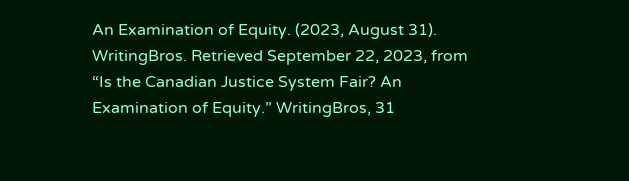An Examination of Equity. (2023, August 31). WritingBros. Retrieved September 22, 2023, from
“Is the Canadian Justice System Fair? An Examination of Equity.” WritingBros, 31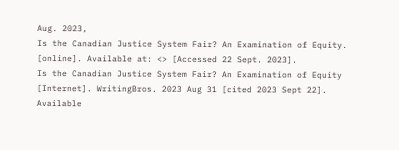Aug. 2023,
Is the Canadian Justice System Fair? An Examination of Equity. [online]. Available at: <> [Accessed 22 Sept. 2023].
Is the Canadian Justice System Fair? An Examination of Equity [Internet]. WritingBros. 2023 Aug 31 [cited 2023 Sept 22]. Available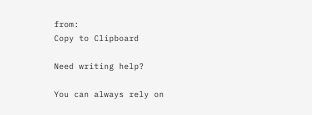from:
Copy to Clipboard

Need writing help?

You can always rely on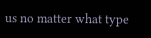us no matter what type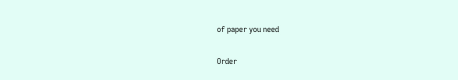of paper you need

Order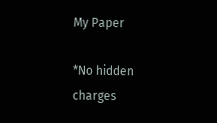My Paper

*No hidden charges